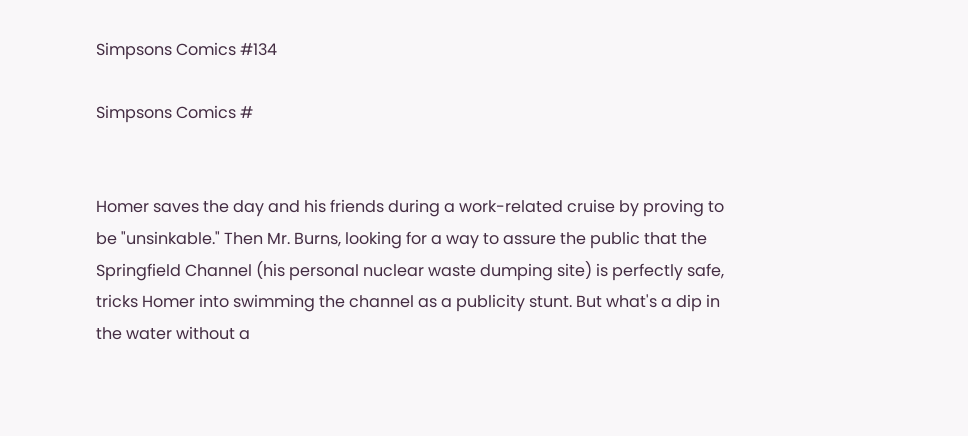Simpsons Comics #134

Simpsons Comics #


Homer saves the day and his friends during a work-related cruise by proving to be "unsinkable." Then Mr. Burns, looking for a way to assure the public that the Springfield Channel (his personal nuclear waste dumping site) is perfectly safe, tricks Homer into swimming the channel as a publicity stunt. But what's a dip in the water without a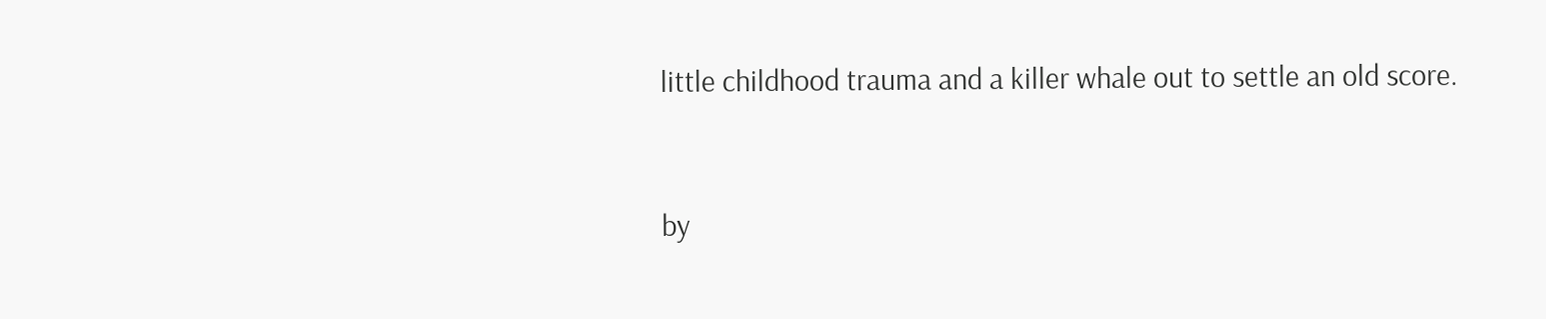little childhood trauma and a killer whale out to settle an old score.


by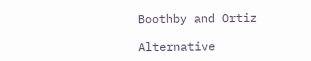Boothby and Ortiz

Alternative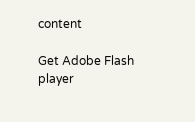content

Get Adobe Flash player